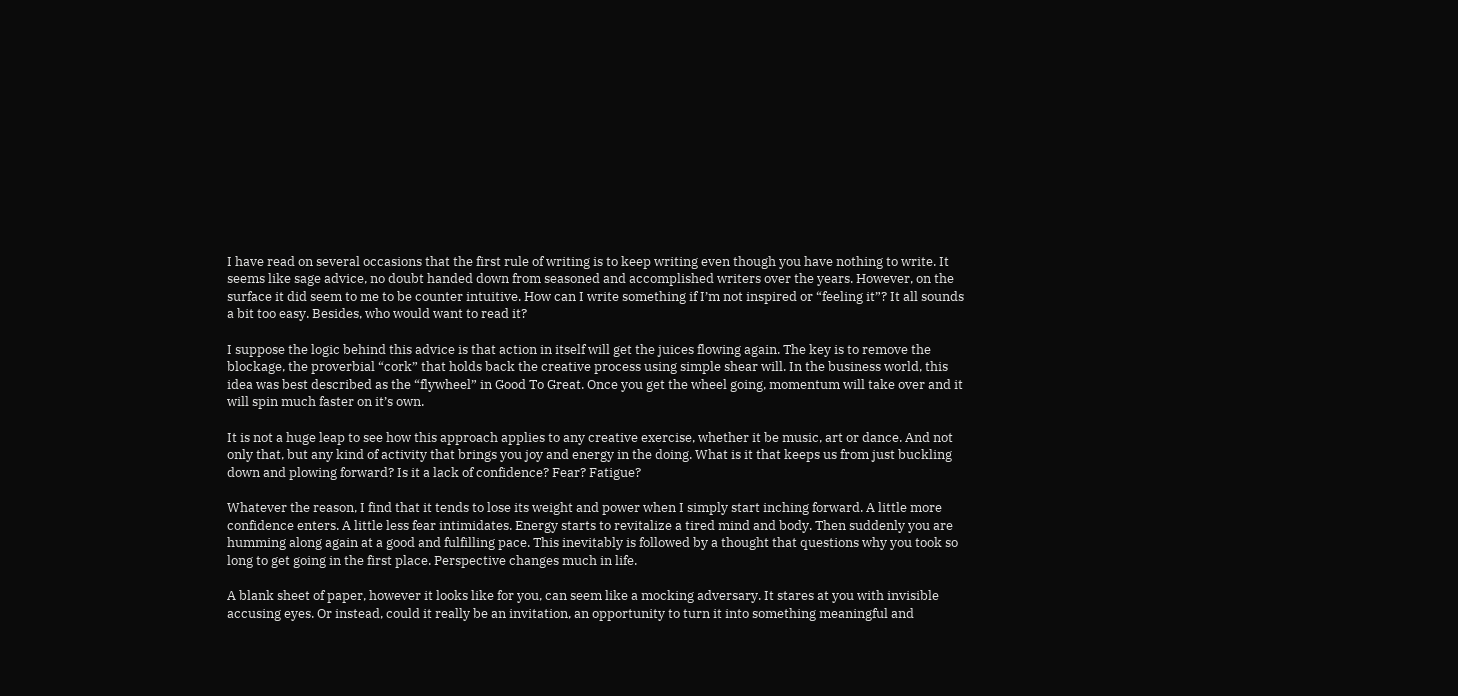I have read on several occasions that the first rule of writing is to keep writing even though you have nothing to write. It seems like sage advice, no doubt handed down from seasoned and accomplished writers over the years. However, on the surface it did seem to me to be counter intuitive. How can I write something if I’m not inspired or “feeling it”? It all sounds a bit too easy. Besides, who would want to read it?

I suppose the logic behind this advice is that action in itself will get the juices flowing again. The key is to remove the blockage, the proverbial “cork” that holds back the creative process using simple shear will. In the business world, this idea was best described as the “flywheel” in Good To Great. Once you get the wheel going, momentum will take over and it will spin much faster on it’s own.

It is not a huge leap to see how this approach applies to any creative exercise, whether it be music, art or dance. And not only that, but any kind of activity that brings you joy and energy in the doing. What is it that keeps us from just buckling down and plowing forward? Is it a lack of confidence? Fear? Fatigue?

Whatever the reason, I find that it tends to lose its weight and power when I simply start inching forward. A little more confidence enters. A little less fear intimidates. Energy starts to revitalize a tired mind and body. Then suddenly you are humming along again at a good and fulfilling pace. This inevitably is followed by a thought that questions why you took so long to get going in the first place. Perspective changes much in life.

A blank sheet of paper, however it looks like for you, can seem like a mocking adversary. It stares at you with invisible accusing eyes. Or instead, could it really be an invitation, an opportunity to turn it into something meaningful and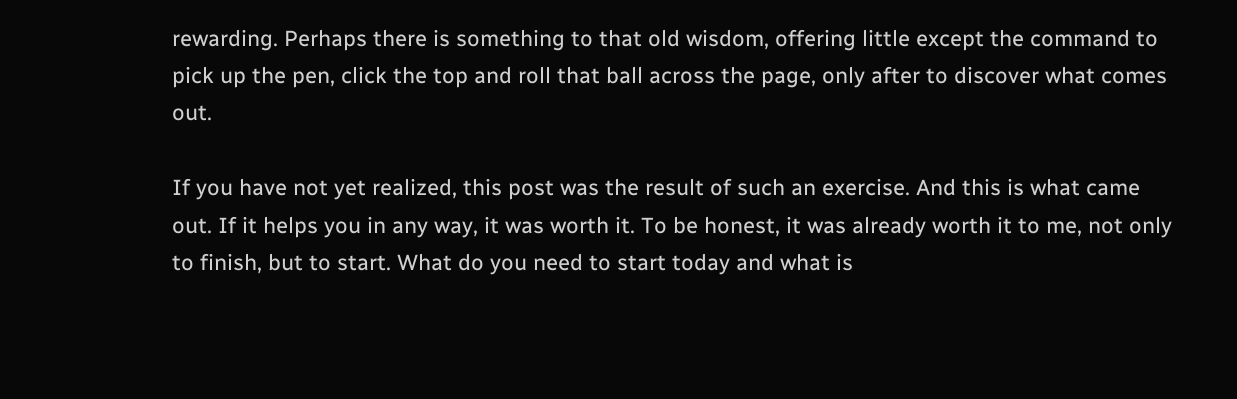rewarding. Perhaps there is something to that old wisdom, offering little except the command to pick up the pen, click the top and roll that ball across the page, only after to discover what comes out.

If you have not yet realized, this post was the result of such an exercise. And this is what came out. If it helps you in any way, it was worth it. To be honest, it was already worth it to me, not only to finish, but to start. What do you need to start today and what is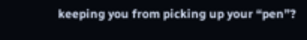keeping you from picking up your “pen”?